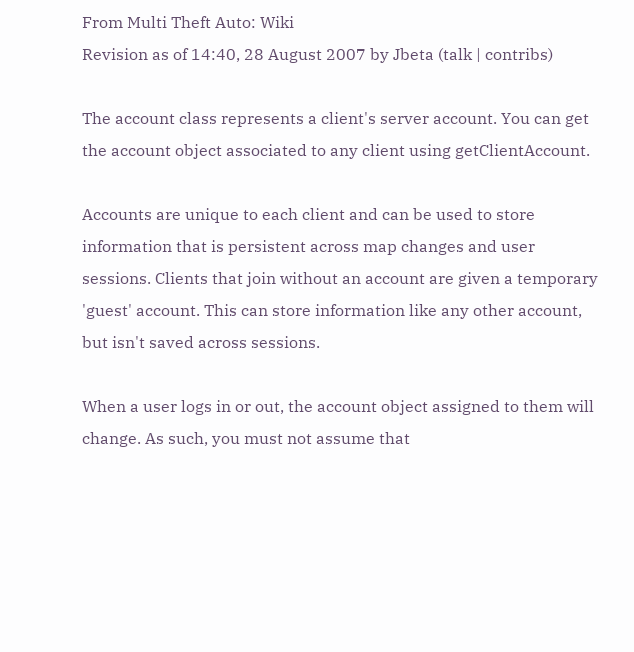From Multi Theft Auto: Wiki
Revision as of 14:40, 28 August 2007 by Jbeta (talk | contribs)

The account class represents a client's server account. You can get the account object associated to any client using getClientAccount.

Accounts are unique to each client and can be used to store information that is persistent across map changes and user sessions. Clients that join without an account are given a temporary 'guest' account. This can store information like any other account, but isn't saved across sessions.

When a user logs in or out, the account object assigned to them will change. As such, you must not assume that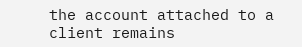the account attached to a client remains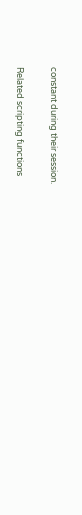constant during their session.

Related scripting functions